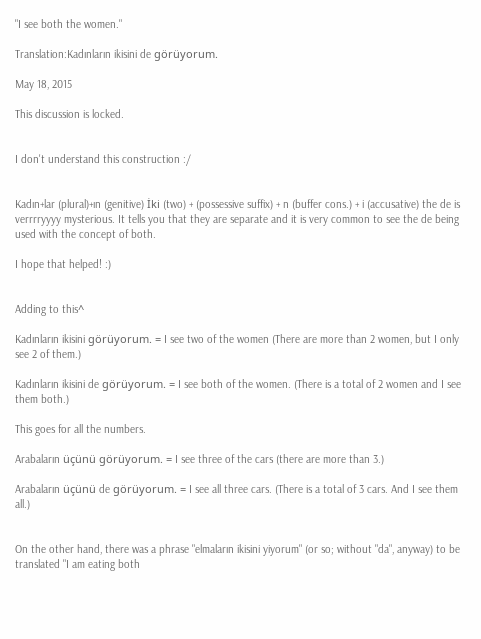"I see both the women."

Translation:Kadınların ikisini de görüyorum.

May 18, 2015

This discussion is locked.


I don't understand this construction :/


Kadın+lar (plural)+ın (genitive) İki (two) + (possessive suffix) + n (buffer cons.) + i (accusative) the de is verrrryyyy mysterious. It tells you that they are separate and it is very common to see the de being used with the concept of both.

I hope that helped! :)


Adding to this^

Kadınların ikisini görüyorum. = I see two of the women (There are more than 2 women, but I only see 2 of them.)

Kadınların ikisini de görüyorum. = I see both of the women. (There is a total of 2 women and I see them both.)

This goes for all the numbers.

Arabaların üçünü görüyorum. = I see three of the cars (there are more than 3.)

Arabaların üçünü de görüyorum. = I see all three cars. (There is a total of 3 cars. And I see them all.)


On the other hand, there was a phrase "elmaların ikisini yiyorum" (or so; without "da", anyway) to be translated "I am eating both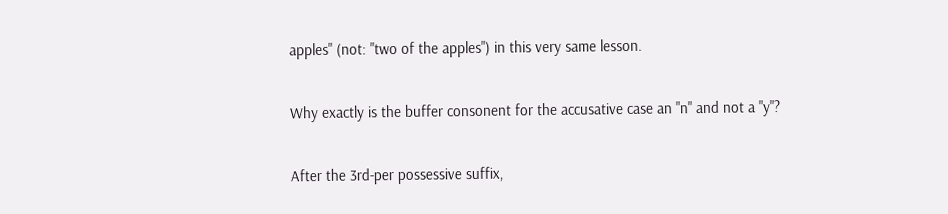apples" (not: "two of the apples") in this very same lesson.


Why exactly is the buffer consonent for the accusative case an "n" and not a "y"?


After the 3rd-per possessive suffix,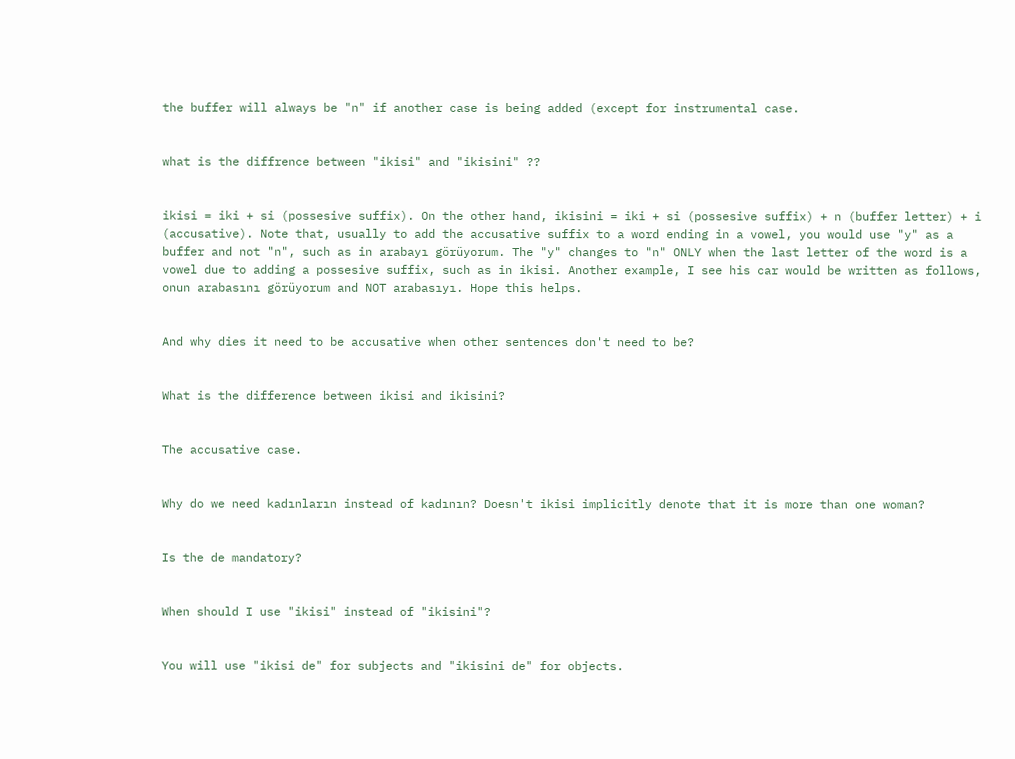the buffer will always be "n" if another case is being added (except for instrumental case.


what is the diffrence between "ikisi" and "ikisini" ??


ikisi = iki + si (possesive suffix). On the other hand, ikisini = iki + si (possesive suffix) + n (buffer letter) + i (accusative). Note that, usually to add the accusative suffix to a word ending in a vowel, you would use "y" as a buffer and not "n", such as in arabayı görüyorum. The "y" changes to "n" ONLY when the last letter of the word is a vowel due to adding a possesive suffix, such as in ikisi. Another example, I see his car would be written as follows, onun arabasını görüyorum and NOT arabasıyı. Hope this helps.


And why dies it need to be accusative when other sentences don't need to be?


What is the difference between ikisi and ikisini?


The accusative case.


Why do we need kadınların instead of kadının? Doesn't ikisi implicitly denote that it is more than one woman?


Is the de mandatory?


When should I use "ikisi" instead of "ikisini"?


You will use "ikisi de" for subjects and "ikisini de" for objects.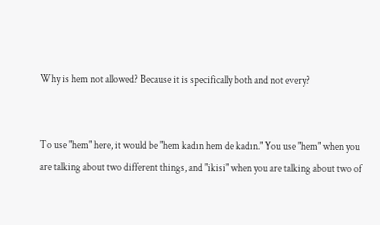Why is hem not allowed? Because it is specifically both and not every?


To use "hem" here, it would be "hem kadın hem de kadın." You use "hem" when you are talking about two different things, and "ikisi" when you are talking about two of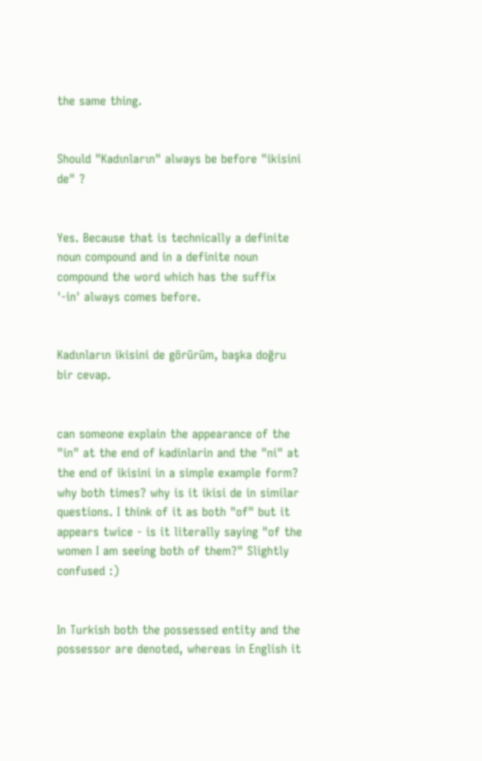the same thing.


Should "Kadınların" always be before "ikisini de" ?


Yes. Because that is technically a definite noun compound and in a definite noun compound the word which has the suffix '-in' always comes before.


Kadınların ikisini de görürüm, başka doğru bir cevap.


can someone explain the appearance of the "in" at the end of kadinlarin and the "ni" at the end of ikisini in a simple example form? why both times? why is it ikisi de in similar questions. I think of it as both "of" but it appears twice - is it literally saying "of the women I am seeing both of them?" Slightly confused :)


In Turkish both the possessed entity and the possessor are denoted, whereas in English it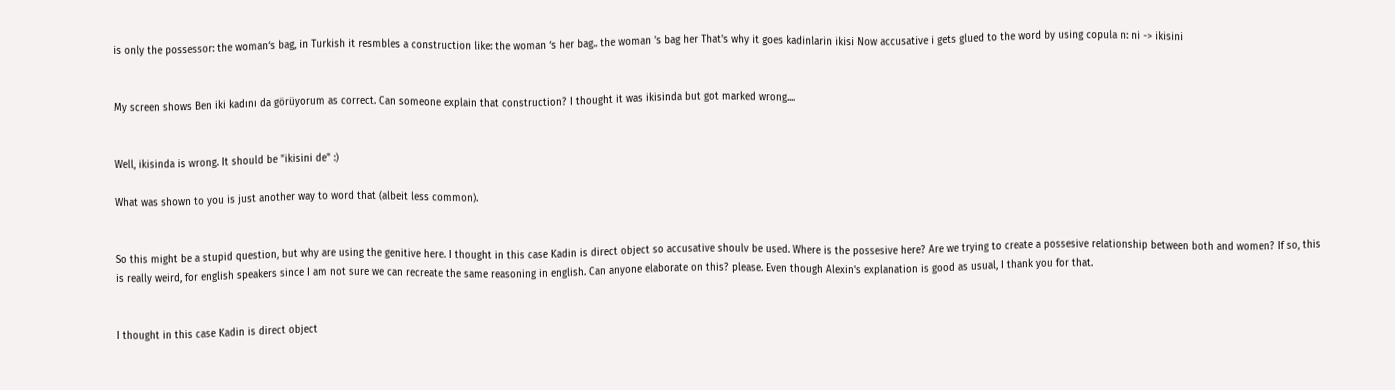is only the possessor: the woman‘s bag, in Turkish it resmbles a construction like: the woman ‘s her bag.. the woman 's bag her That's why it goes kadinlarin ikisi Now accusative i gets glued to the word by using copula n: ni -> ikisini


My screen shows Ben iki kadını da görüyorum as correct. Can someone explain that construction? I thought it was ikisinda but got marked wrong....


Well, ikisinda is wrong. It should be "ikisini de" :)

What was shown to you is just another way to word that (albeit less common).


So this might be a stupid question, but why are using the genitive here. I thought in this case Kadin is direct object so accusative shoulv be used. Where is the possesive here? Are we trying to create a possesive relationship between both and women? If so, this is really weird, for english speakers since I am not sure we can recreate the same reasoning in english. Can anyone elaborate on this? please. Even though Alexin's explanation is good as usual, I thank you for that.


I thought in this case Kadin is direct object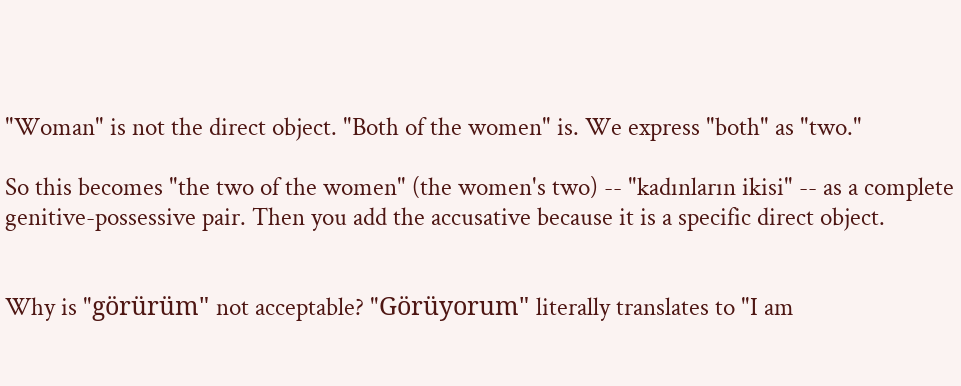"Woman" is not the direct object. "Both of the women" is. We express "both" as "two."

So this becomes "the two of the women" (the women's two) -- "kadınların ikisi" -- as a complete genitive-possessive pair. Then you add the accusative because it is a specific direct object.


Why is "görürüm" not acceptable? "Görüyorum" literally translates to "I am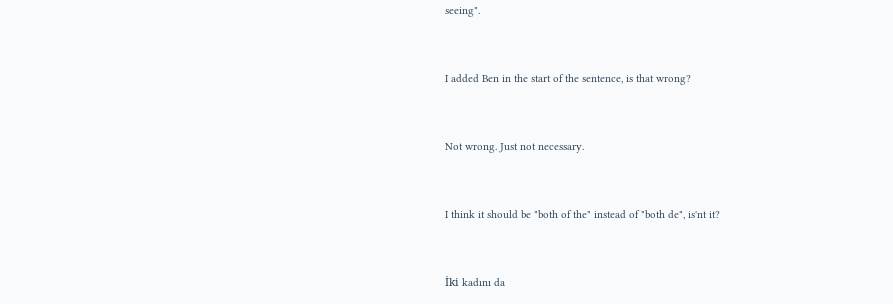seeing".


I added Ben in the start of the sentence, is that wrong?


Not wrong. Just not necessary.


I think it should be "both of the" instead of "both de", is'nt it?


İki kadını da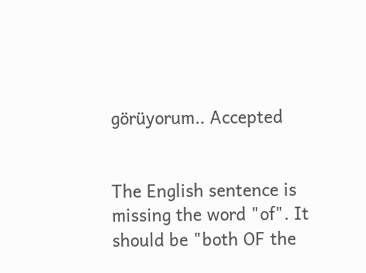görüyorum.. Accepted


The English sentence is missing the word "of". It should be "both OF the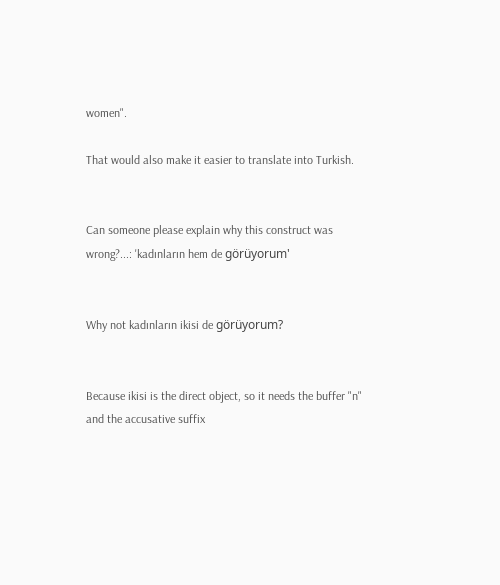women".

That would also make it easier to translate into Turkish.


Can someone please explain why this construct was wrong?...: 'kadınların hem de görüyorum'


Why not kadınların ikisi de görüyorum?


Because ikisi is the direct object, so it needs the buffer "n" and the accusative suffix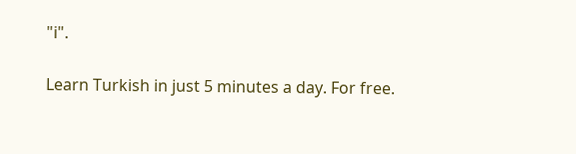"i".

Learn Turkish in just 5 minutes a day. For free.